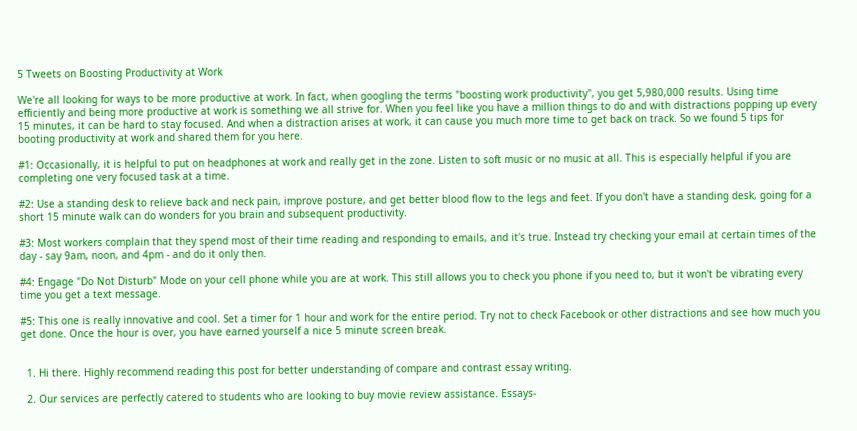5 Tweets on Boosting Productivity at Work

We're all looking for ways to be more productive at work. In fact, when googling the terms "boosting work productivity", you get 5,980,000 results. Using time efficiently and being more productive at work is something we all strive for. When you feel like you have a million things to do and with distractions popping up every 15 minutes, it can be hard to stay focused. And when a distraction arises at work, it can cause you much more time to get back on track. So we found 5 tips for booting productivity at work and shared them for you here.

#1: Occasionally, it is helpful to put on headphones at work and really get in the zone. Listen to soft music or no music at all. This is especially helpful if you are completing one very focused task at a time.

#2: Use a standing desk to relieve back and neck pain, improve posture, and get better blood flow to the legs and feet. If you don't have a standing desk, going for a short 15 minute walk can do wonders for you brain and subsequent productivity.

#3: Most workers complain that they spend most of their time reading and responding to emails, and it's true. Instead try checking your email at certain times of the day - say 9am, noon, and 4pm - and do it only then.

#4: Engage "Do Not Disturb" Mode on your cell phone while you are at work. This still allows you to check you phone if you need to, but it won't be vibrating every time you get a text message.

#5: This one is really innovative and cool. Set a timer for 1 hour and work for the entire period. Try not to check Facebook or other distractions and see how much you get done. Once the hour is over, you have earned yourself a nice 5 minute screen break.


  1. Hi there. Highly recommend reading this post for better understanding of compare and contrast essay writing.

  2. Our services are perfectly catered to students who are looking to buy movie review assistance. Essays-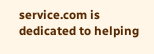service.com is dedicated to helping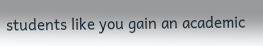students like you gain an academic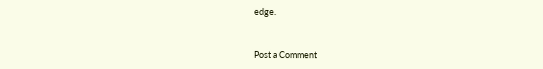edge.


Post a Comment